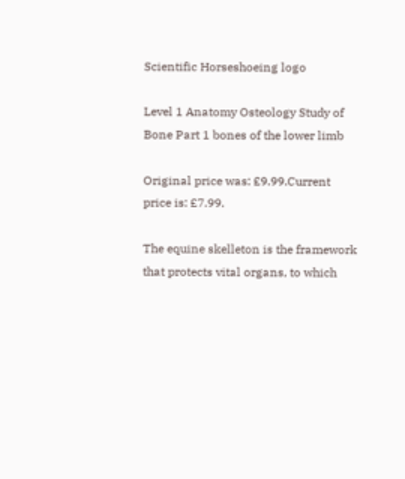Scientific Horseshoeing logo

Level 1 Anatomy Osteology Study of Bone Part 1 bones of the lower limb

Original price was: £9.99.Current price is: £7.99.

The equine skelleton is the framework that protects vital organs, to which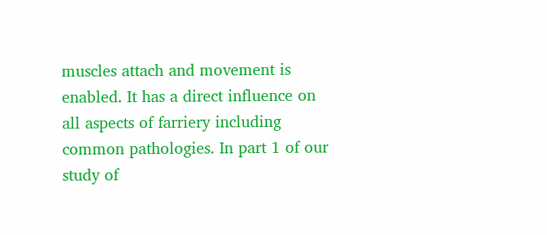muscles attach and movement is enabled. It has a direct influence on all aspects of farriery including common pathologies. In part 1 of our study of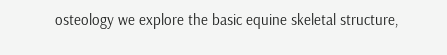osteology we explore the basic equine skeletal structure,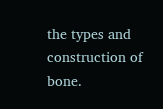the types and construction of bone.